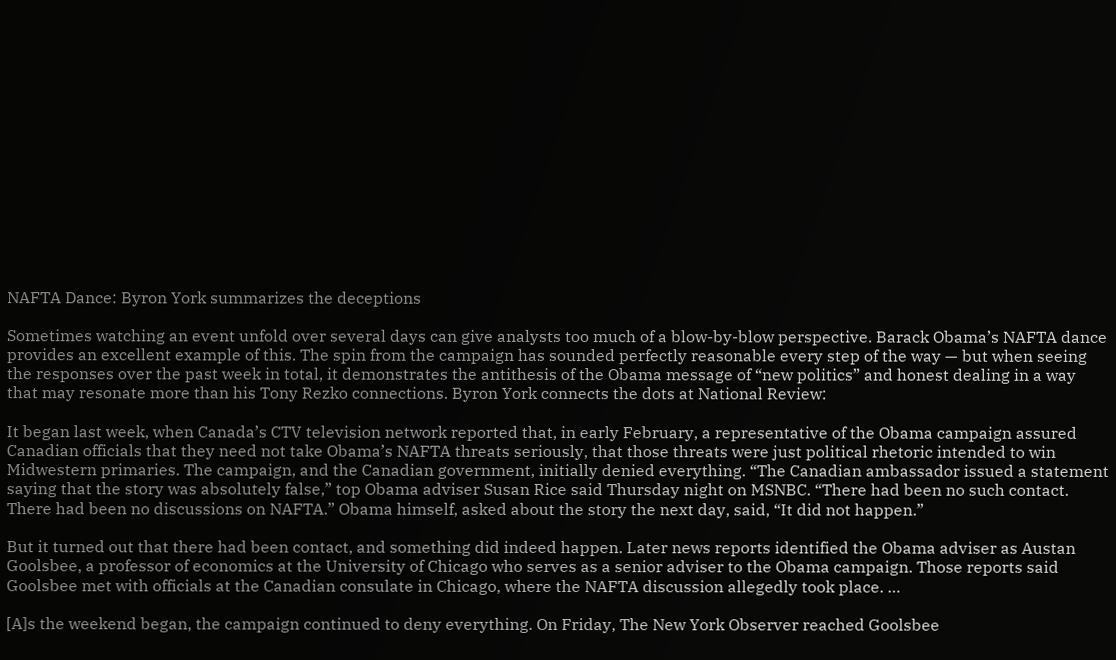NAFTA Dance: Byron York summarizes the deceptions

Sometimes watching an event unfold over several days can give analysts too much of a blow-by-blow perspective. Barack Obama’s NAFTA dance provides an excellent example of this. The spin from the campaign has sounded perfectly reasonable every step of the way — but when seeing the responses over the past week in total, it demonstrates the antithesis of the Obama message of “new politics” and honest dealing in a way that may resonate more than his Tony Rezko connections. Byron York connects the dots at National Review:

It began last week, when Canada’s CTV television network reported that, in early February, a representative of the Obama campaign assured Canadian officials that they need not take Obama’s NAFTA threats seriously, that those threats were just political rhetoric intended to win Midwestern primaries. The campaign, and the Canadian government, initially denied everything. “The Canadian ambassador issued a statement saying that the story was absolutely false,” top Obama adviser Susan Rice said Thursday night on MSNBC. “There had been no such contact. There had been no discussions on NAFTA.” Obama himself, asked about the story the next day, said, “It did not happen.”

But it turned out that there had been contact, and something did indeed happen. Later news reports identified the Obama adviser as Austan Goolsbee, a professor of economics at the University of Chicago who serves as a senior adviser to the Obama campaign. Those reports said Goolsbee met with officials at the Canadian consulate in Chicago, where the NAFTA discussion allegedly took place. …

[A]s the weekend began, the campaign continued to deny everything. On Friday, The New York Observer reached Goolsbee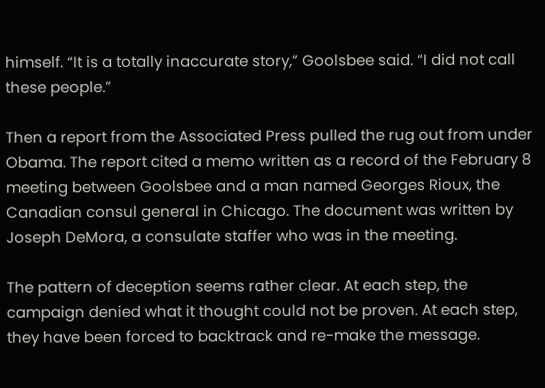himself. “It is a totally inaccurate story,” Goolsbee said. “I did not call these people.”

Then a report from the Associated Press pulled the rug out from under Obama. The report cited a memo written as a record of the February 8 meeting between Goolsbee and a man named Georges Rioux, the Canadian consul general in Chicago. The document was written by Joseph DeMora, a consulate staffer who was in the meeting.

The pattern of deception seems rather clear. At each step, the campaign denied what it thought could not be proven. At each step, they have been forced to backtrack and re-make the message.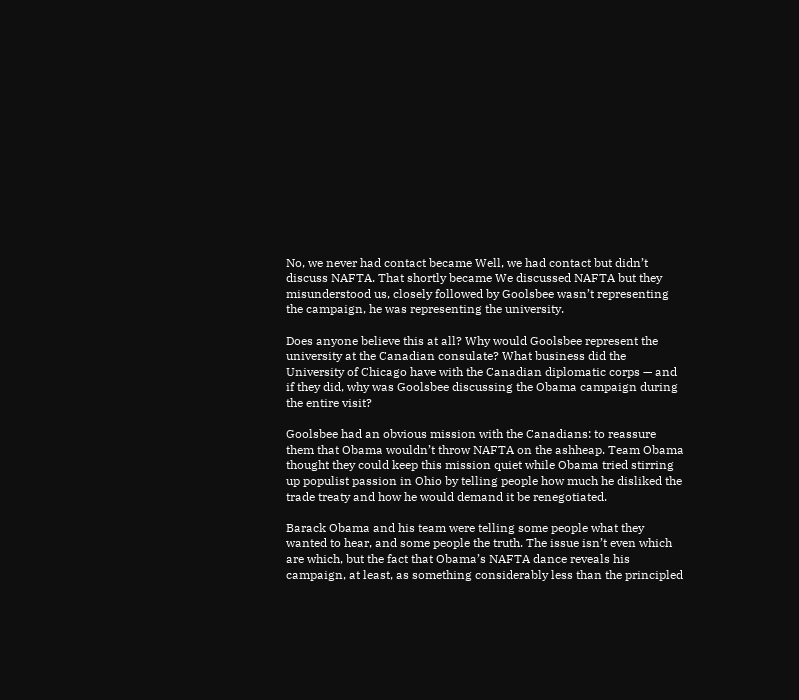No, we never had contact became Well, we had contact but didn’t discuss NAFTA. That shortly became We discussed NAFTA but they misunderstood us, closely followed by Goolsbee wasn’t representing the campaign, he was representing the university.

Does anyone believe this at all? Why would Goolsbee represent the university at the Canadian consulate? What business did the University of Chicago have with the Canadian diplomatic corps — and if they did, why was Goolsbee discussing the Obama campaign during the entire visit?

Goolsbee had an obvious mission with the Canadians: to reassure them that Obama wouldn’t throw NAFTA on the ashheap. Team Obama thought they could keep this mission quiet while Obama tried stirring up populist passion in Ohio by telling people how much he disliked the trade treaty and how he would demand it be renegotiated.

Barack Obama and his team were telling some people what they wanted to hear, and some people the truth. The issue isn’t even which are which, but the fact that Obama’s NAFTA dance reveals his campaign, at least, as something considerably less than the principled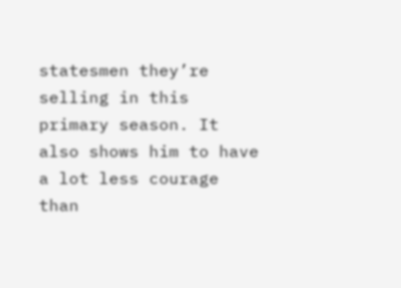statesmen they’re selling in this primary season. It also shows him to have a lot less courage than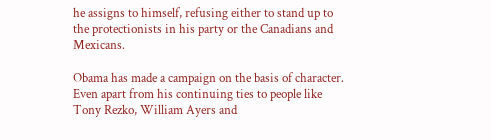he assigns to himself, refusing either to stand up to the protectionists in his party or the Canadians and Mexicans.

Obama has made a campaign on the basis of character. Even apart from his continuing ties to people like Tony Rezko, William Ayers and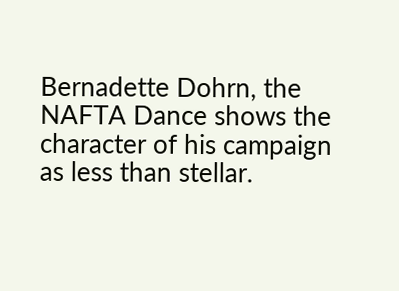Bernadette Dohrn, the NAFTA Dance shows the character of his campaign as less than stellar.